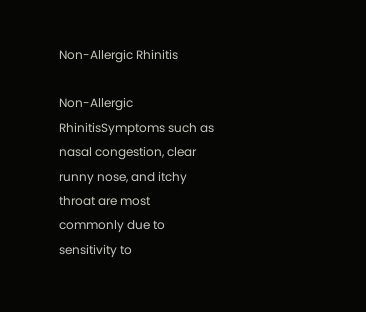Non-Allergic Rhinitis

Non-Allergic RhinitisSymptoms such as nasal congestion, clear runny nose, and itchy throat are most commonly due to sensitivity to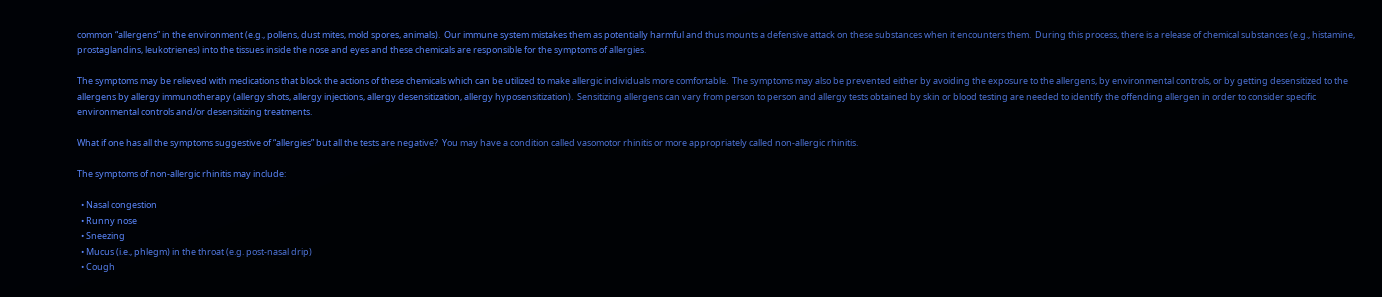common “allergens” in the environment (e.g., pollens, dust mites, mold spores, animals).  Our immune system mistakes them as potentially harmful and thus mounts a defensive attack on these substances when it encounters them.  During this process, there is a release of chemical substances (e.g., histamine, prostaglandins, leukotrienes) into the tissues inside the nose and eyes and these chemicals are responsible for the symptoms of allergies.

The symptoms may be relieved with medications that block the actions of these chemicals which can be utilized to make allergic individuals more comfortable.  The symptoms may also be prevented either by avoiding the exposure to the allergens, by environmental controls, or by getting desensitized to the allergens by allergy immunotherapy (allergy shots, allergy injections, allergy desensitization, allergy hyposensitization).  Sensitizing allergens can vary from person to person and allergy tests obtained by skin or blood testing are needed to identify the offending allergen in order to consider specific environmental controls and/or desensitizing treatments.

What if one has all the symptoms suggestive of “allergies” but all the tests are negative?  You may have a condition called vasomotor rhinitis or more appropriately called non-allergic rhinitis.

The symptoms of non-allergic rhinitis may include:

  • Nasal congestion
  • Runny nose
  • Sneezing
  • Mucus (i.e., phlegm) in the throat (e.g. post-nasal drip)
  • Cough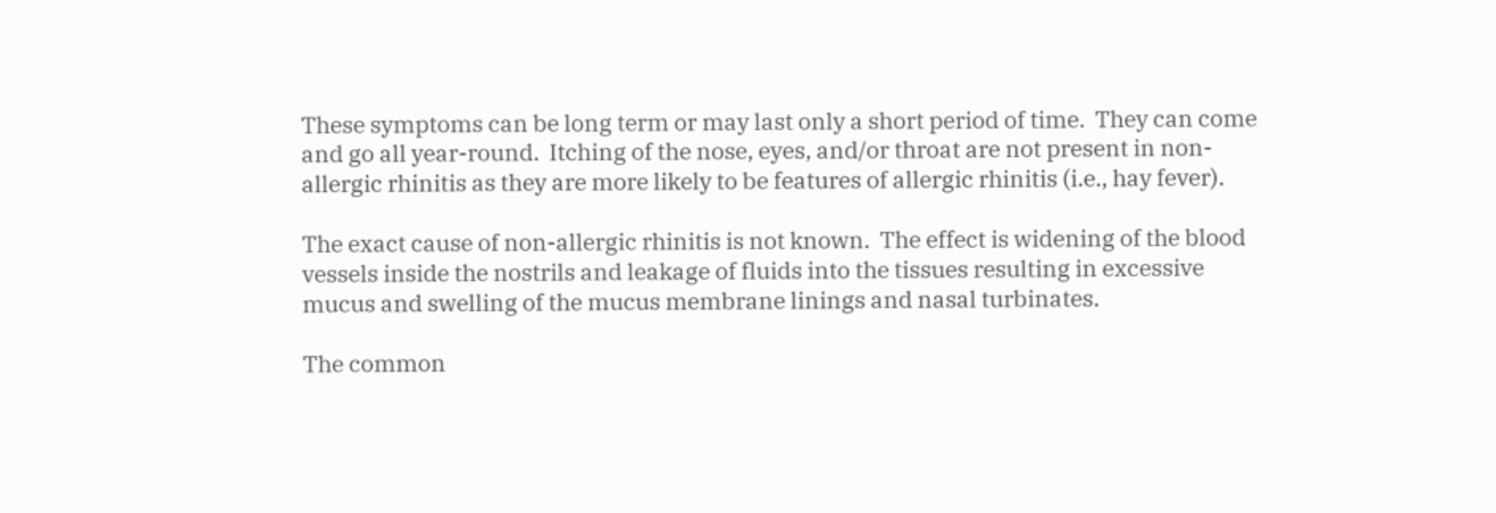These symptoms can be long term or may last only a short period of time.  They can come and go all year-round.  Itching of the nose, eyes, and/or throat are not present in non-allergic rhinitis as they are more likely to be features of allergic rhinitis (i.e., hay fever).

The exact cause of non-allergic rhinitis is not known.  The effect is widening of the blood vessels inside the nostrils and leakage of fluids into the tissues resulting in excessive mucus and swelling of the mucus membrane linings and nasal turbinates.

The common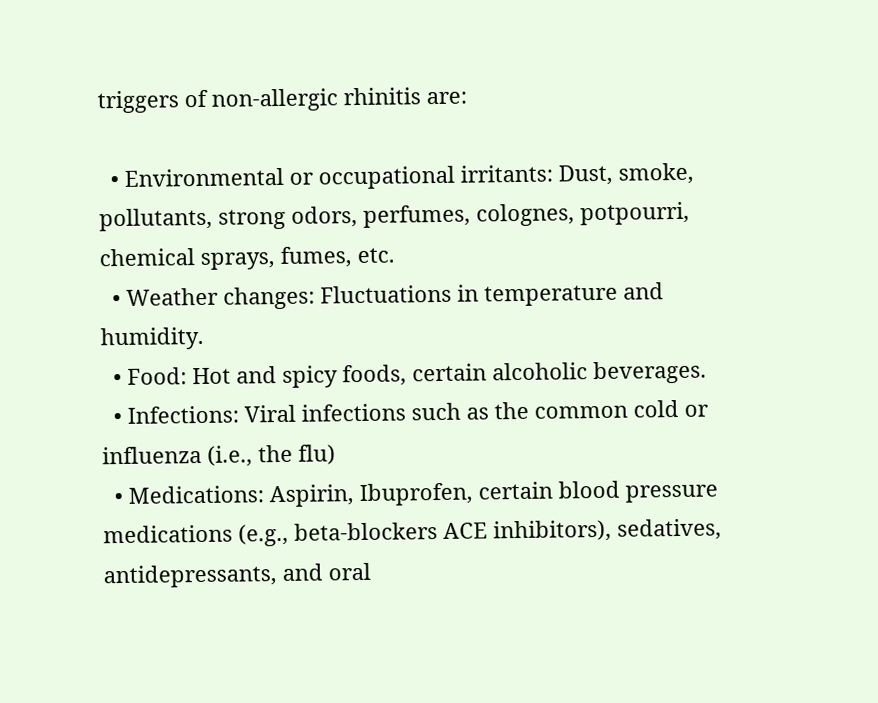triggers of non-allergic rhinitis are:

  • Environmental or occupational irritants: Dust, smoke, pollutants, strong odors, perfumes, colognes, potpourri, chemical sprays, fumes, etc.
  • Weather changes: Fluctuations in temperature and humidity.
  • Food: Hot and spicy foods, certain alcoholic beverages.
  • Infections: Viral infections such as the common cold or influenza (i.e., the flu)
  • Medications: Aspirin, Ibuprofen, certain blood pressure medications (e.g., beta-blockers ACE inhibitors), sedatives, antidepressants, and oral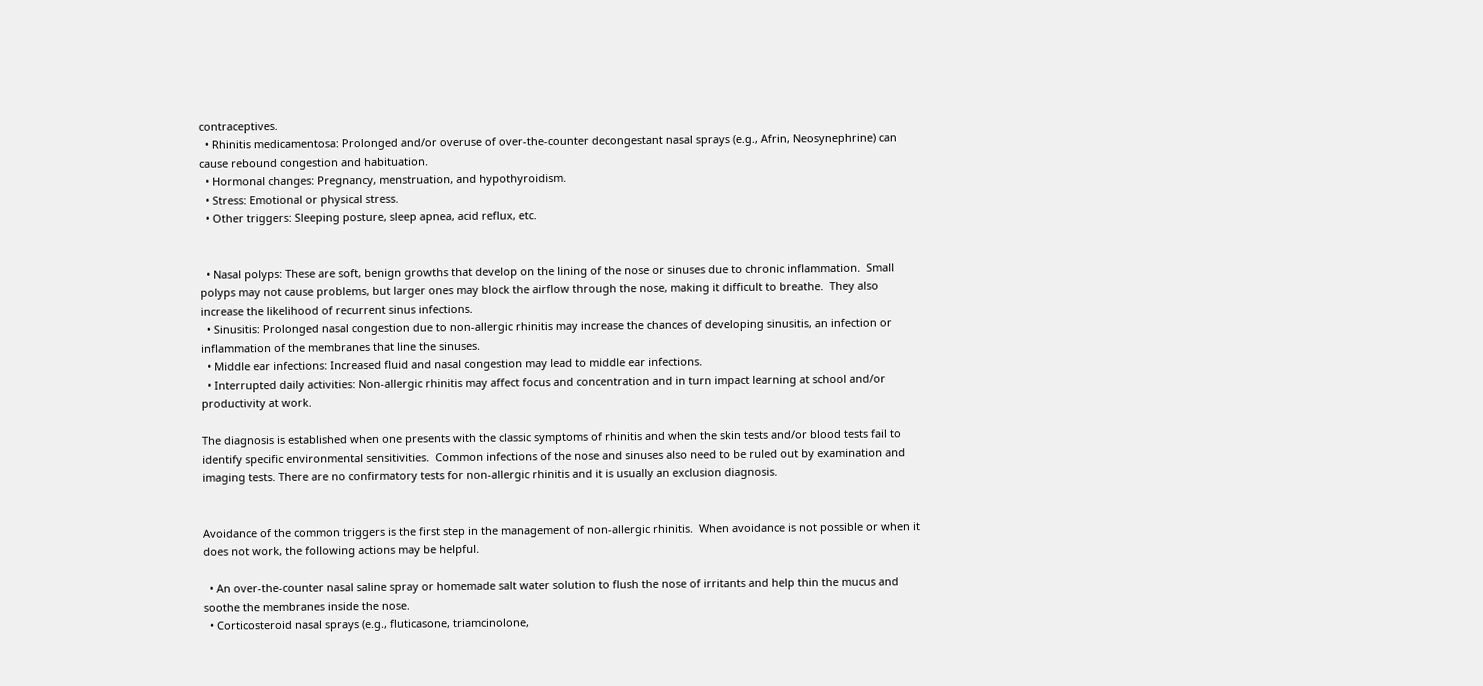contraceptives.
  • Rhinitis medicamentosa: Prolonged and/or overuse of over-the-counter decongestant nasal sprays (e.g., Afrin, Neosynephrine) can cause rebound congestion and habituation.
  • Hormonal changes: Pregnancy, menstruation, and hypothyroidism.
  • Stress: Emotional or physical stress.
  • Other triggers: Sleeping posture, sleep apnea, acid reflux, etc.


  • Nasal polyps: These are soft, benign growths that develop on the lining of the nose or sinuses due to chronic inflammation.  Small polyps may not cause problems, but larger ones may block the airflow through the nose, making it difficult to breathe.  They also increase the likelihood of recurrent sinus infections.
  • Sinusitis: Prolonged nasal congestion due to non-allergic rhinitis may increase the chances of developing sinusitis, an infection or inflammation of the membranes that line the sinuses.
  • Middle ear infections: Increased fluid and nasal congestion may lead to middle ear infections.
  • Interrupted daily activities: Non-allergic rhinitis may affect focus and concentration and in turn impact learning at school and/or productivity at work.

The diagnosis is established when one presents with the classic symptoms of rhinitis and when the skin tests and/or blood tests fail to identify specific environmental sensitivities.  Common infections of the nose and sinuses also need to be ruled out by examination and imaging tests. There are no confirmatory tests for non-allergic rhinitis and it is usually an exclusion diagnosis.


Avoidance of the common triggers is the first step in the management of non-allergic rhinitis.  When avoidance is not possible or when it does not work, the following actions may be helpful.

  • An over-the-counter nasal saline spray or homemade salt water solution to flush the nose of irritants and help thin the mucus and soothe the membranes inside the nose.
  • Corticosteroid nasal sprays (e.g., fluticasone, triamcinolone,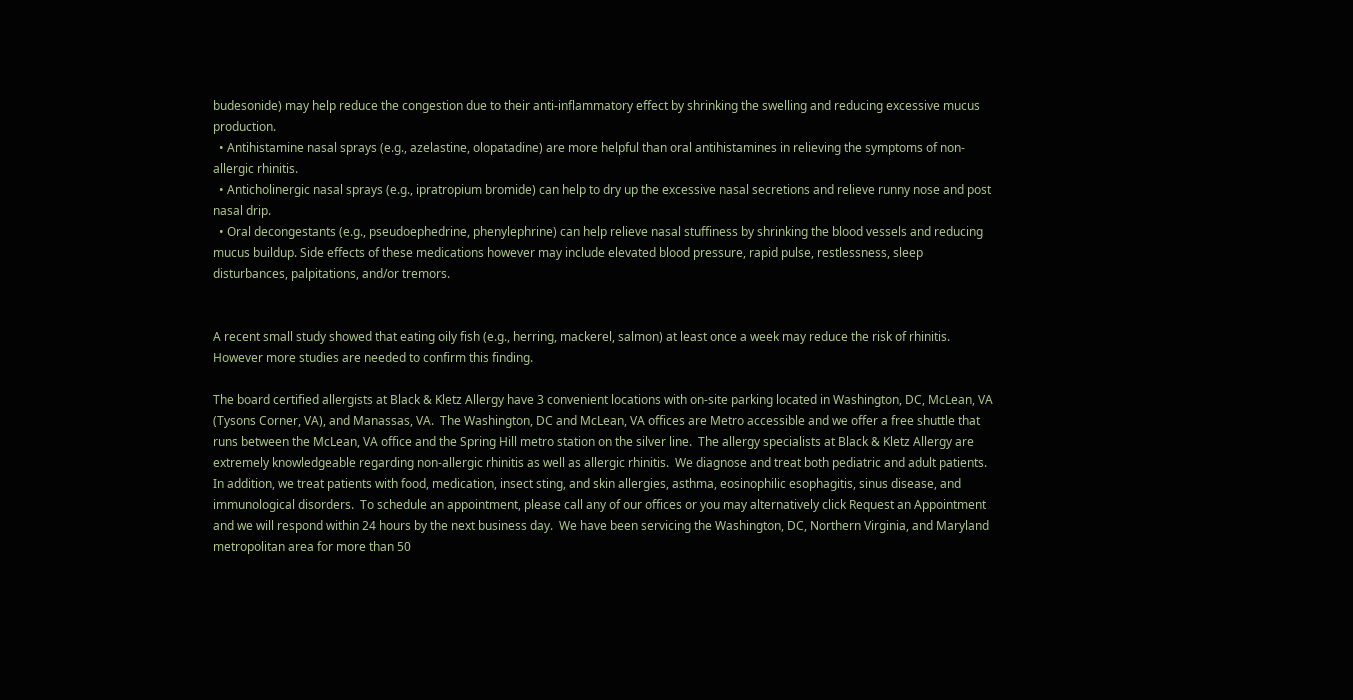budesonide) may help reduce the congestion due to their anti-inflammatory effect by shrinking the swelling and reducing excessive mucus production.
  • Antihistamine nasal sprays (e.g., azelastine, olopatadine) are more helpful than oral antihistamines in relieving the symptoms of non-allergic rhinitis.
  • Anticholinergic nasal sprays (e.g., ipratropium bromide) can help to dry up the excessive nasal secretions and relieve runny nose and post nasal drip.
  • Oral decongestants (e.g., pseudoephedrine, phenylephrine) can help relieve nasal stuffiness by shrinking the blood vessels and reducing mucus buildup. Side effects of these medications however may include elevated blood pressure, rapid pulse, restlessness, sleep disturbances, palpitations, and/or tremors.


A recent small study showed that eating oily fish (e.g., herring, mackerel, salmon) at least once a week may reduce the risk of rhinitis.  However more studies are needed to confirm this finding.

The board certified allergists at Black & Kletz Allergy have 3 convenient locations with on-site parking located in Washington, DC, McLean, VA (Tysons Corner, VA), and Manassas, VA.  The Washington, DC and McLean, VA offices are Metro accessible and we offer a free shuttle that runs between the McLean, VA office and the Spring Hill metro station on the silver line.  The allergy specialists at Black & Kletz Allergy are extremely knowledgeable regarding non-allergic rhinitis as well as allergic rhinitis.  We diagnose and treat both pediatric and adult patients.  In addition, we treat patients with food, medication, insect sting, and skin allergies, asthma, eosinophilic esophagitis, sinus disease, and immunological disorders.  To schedule an appointment, please call any of our offices or you may alternatively click Request an Appointment and we will respond within 24 hours by the next business day.  We have been servicing the Washington, DC, Northern Virginia, and Maryland metropolitan area for more than 50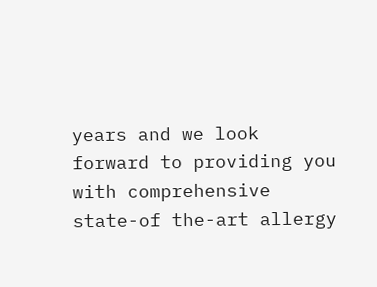years and we look forward to providing you with comprehensive state-of the-art allergy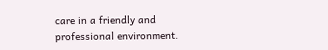care in a friendly and professional environment.